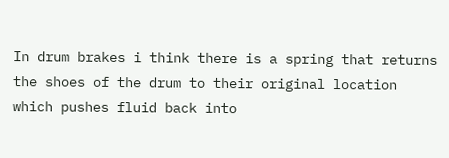In drum brakes i think there is a spring that returns the shoes of the drum to their original location which pushes fluid back into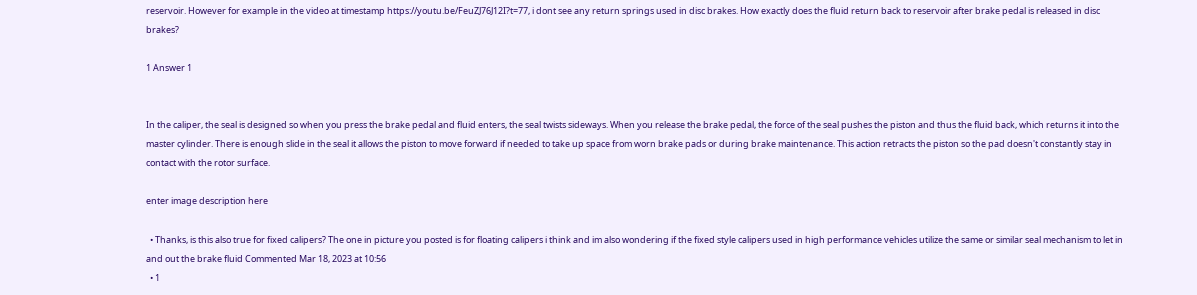reservoir. However for example in the video at timestamp https://youtu.be/FeuZJ76J12I?t=77, i dont see any return springs used in disc brakes. How exactly does the fluid return back to reservoir after brake pedal is released in disc brakes?

1 Answer 1


In the caliper, the seal is designed so when you press the brake pedal and fluid enters, the seal twists sideways. When you release the brake pedal, the force of the seal pushes the piston and thus the fluid back, which returns it into the master cylinder. There is enough slide in the seal it allows the piston to move forward if needed to take up space from worn brake pads or during brake maintenance. This action retracts the piston so the pad doesn't constantly stay in contact with the rotor surface.

enter image description here

  • Thanks, is this also true for fixed calipers? The one in picture you posted is for floating calipers i think and im also wondering if the fixed style calipers used in high performance vehicles utilize the same or similar seal mechanism to let in and out the brake fluid Commented Mar 18, 2023 at 10:56
  • 1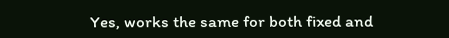Yes, works the same for both fixed and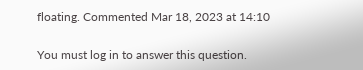floating. Commented Mar 18, 2023 at 14:10

You must log in to answer this question.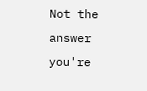Not the answer you're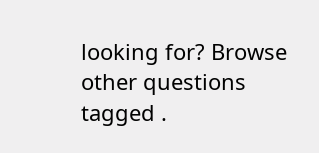looking for? Browse other questions tagged .